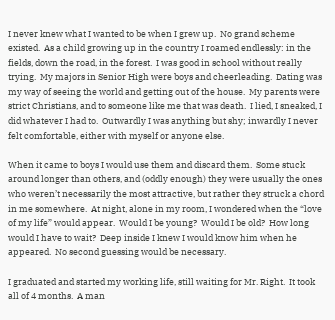I never knew what I wanted to be when I grew up.  No grand scheme existed.  As a child growing up in the country I roamed endlessly: in the fields, down the road, in the forest.  I was good in school without really trying.  My majors in Senior High were boys and cheerleading.  Dating was my way of seeing the world and getting out of the house.  My parents were  strict Christians, and to someone like me that was death.  I lied, I sneaked, I did whatever I had to.  Outwardly I was anything but shy; inwardly I never felt comfortable, either with myself or anyone else.

When it came to boys I would use them and discard them.  Some stuck around longer than others, and (oddly enough) they were usually the ones who weren’t necessarily the most attractive, but rather they struck a chord in me somewhere.  At night, alone in my room, I wondered when the “love of my life” would appear.  Would I be young?  Would I be old?  How long would I have to wait?  Deep inside I knew I would know him when he appeared.  No second guessing would be necessary.

I graduated and started my working life, still waiting for Mr. Right.  It took all of 4 months.  A man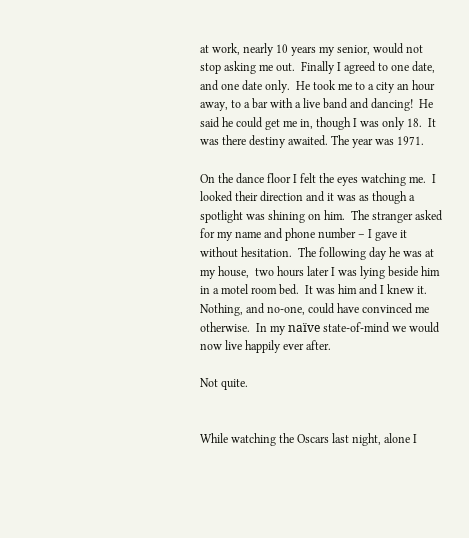at work, nearly 10 years my senior, would not stop asking me out.  Finally I agreed to one date, and one date only.  He took me to a city an hour away, to a bar with a live band and dancing!  He said he could get me in, though I was only 18.  It was there destiny awaited. The year was 1971.

On the dance floor I felt the eyes watching me.  I looked their direction and it was as though a spotlight was shining on him.  The stranger asked for my name and phone number – I gave it without hesitation.  The following day he was at my house,  two hours later I was lying beside him in a motel room bed.  It was him and I knew it.  Nothing, and no-one, could have convinced me otherwise.  In my naïve state-of-mind we would now live happily ever after.

Not quite.


While watching the Oscars last night, alone I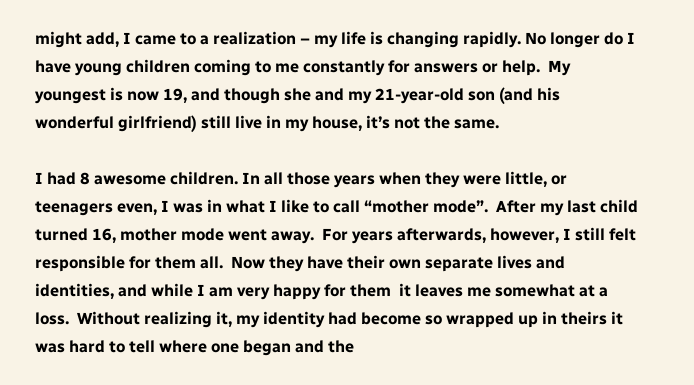might add, I came to a realization – my life is changing rapidly. No longer do I have young children coming to me constantly for answers or help.  My youngest is now 19, and though she and my 21-year-old son (and his wonderful girlfriend) still live in my house, it’s not the same.

I had 8 awesome children. In all those years when they were little, or teenagers even, I was in what I like to call “mother mode”.  After my last child turned 16, mother mode went away.  For years afterwards, however, I still felt responsible for them all.  Now they have their own separate lives and identities, and while I am very happy for them  it leaves me somewhat at a loss.  Without realizing it, my identity had become so wrapped up in theirs it was hard to tell where one began and the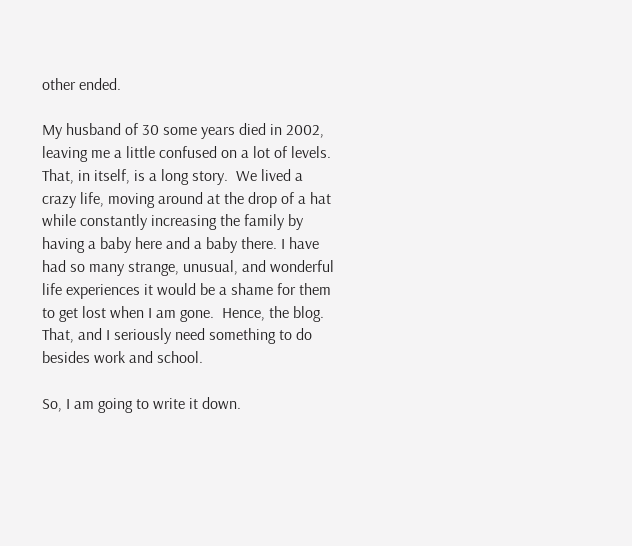other ended.

My husband of 30 some years died in 2002, leaving me a little confused on a lot of levels.  That, in itself, is a long story.  We lived a crazy life, moving around at the drop of a hat while constantly increasing the family by having a baby here and a baby there. I have had so many strange, unusual, and wonderful life experiences it would be a shame for them to get lost when I am gone.  Hence, the blog.  That, and I seriously need something to do besides work and school.

So, I am going to write it down.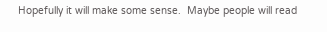Hopefully it will make some sense.  Maybe people will read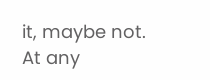it, maybe not. At any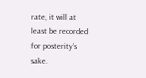rate, it will at least be recorded for posterity’s sake.